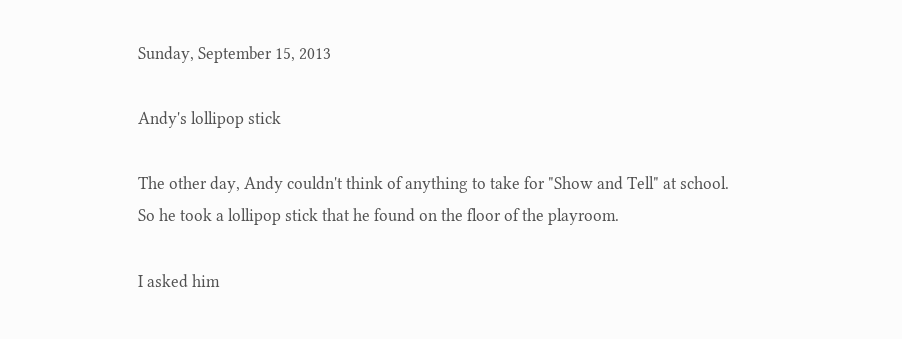Sunday, September 15, 2013

Andy's lollipop stick

The other day, Andy couldn't think of anything to take for "Show and Tell" at school. So he took a lollipop stick that he found on the floor of the playroom.

I asked him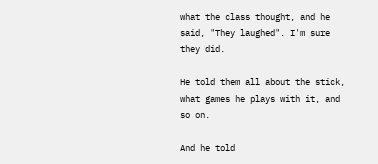what the class thought, and he said, "They laughed". I'm sure they did.

He told them all about the stick, what games he plays with it, and so on.

And he told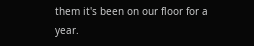them it's been on our floor for a year.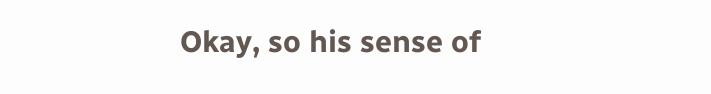Okay, so his sense of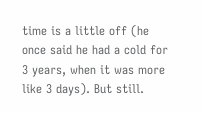time is a little off (he once said he had a cold for 3 years, when it was more like 3 days). But still.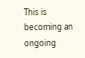This is becoming an ongoing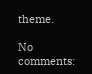theme.

No comments: